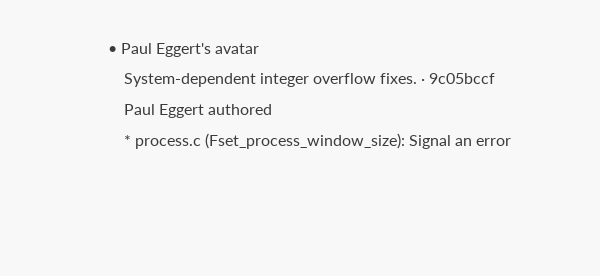• Paul Eggert's avatar
    System-dependent integer overflow fixes. · 9c05bccf
    Paul Eggert authored
    * process.c (Fset_process_window_size): Signal an error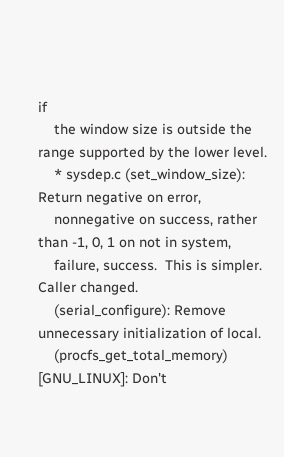if
    the window size is outside the range supported by the lower level.
    * sysdep.c (set_window_size): Return negative on error,
    nonnegative on success, rather than -1, 0, 1 on not in system,
    failure, success.  This is simpler.  Caller changed.
    (serial_configure): Remove unnecessary initialization of local.
    (procfs_get_total_memory) [GNU_LINUX]: Don't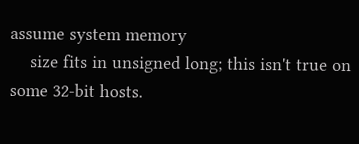assume system memory
    size fits in unsigned long; this isn't true on some 32-bit hosts.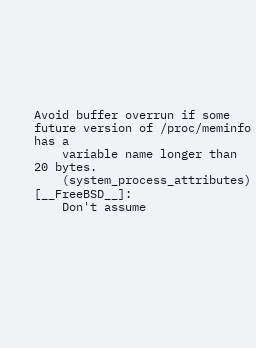Avoid buffer overrun if some future version of /proc/meminfo has a
    variable name longer than 20 bytes.
    (system_process_attributes) [__FreeBSD__]:
    Don't assume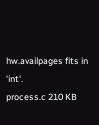hw.availpages fits in 'int'.
process.c 210 KB